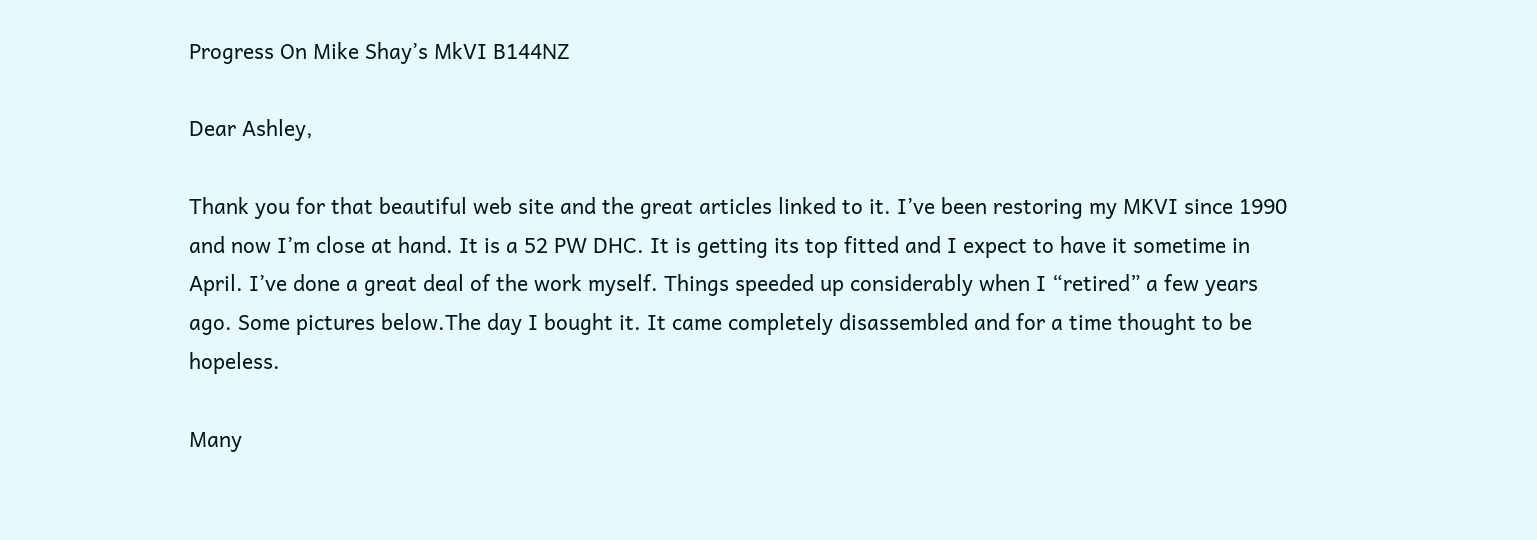Progress On Mike Shay’s MkVI B144NZ

Dear Ashley,

Thank you for that beautiful web site and the great articles linked to it. I’ve been restoring my MKVI since 1990 and now I’m close at hand. It is a 52 PW DHC. It is getting its top fitted and I expect to have it sometime in April. I’ve done a great deal of the work myself. Things speeded up considerably when I “retired” a few years ago. Some pictures below.The day I bought it. It came completely disassembled and for a time thought to be hopeless.

Many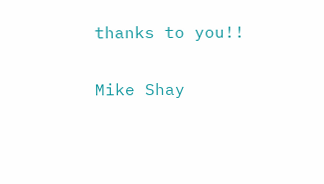thanks to you!!

Mike Shay